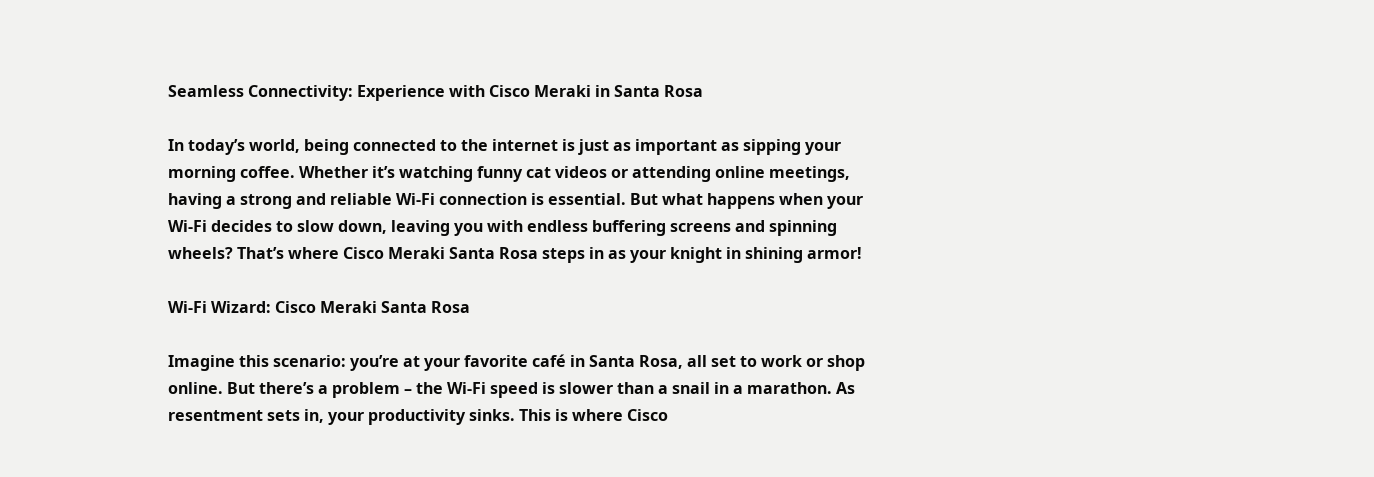Seamless Connectivity: Experience with Cisco Meraki in Santa Rosa

In today’s world, being connected to the internet is just as important as sipping your morning coffee. Whether it’s watching funny cat videos or attending online meetings, having a strong and reliable Wi-Fi connection is essential. But what happens when your Wi-Fi decides to slow down, leaving you with endless buffering screens and spinning wheels? That’s where Cisco Meraki Santa Rosa steps in as your knight in shining armor!

Wi-Fi Wizard: Cisco Meraki Santa Rosa

Imagine this scenario: you’re at your favorite café in Santa Rosa, all set to work or shop online. But there’s a problem – the Wi-Fi speed is slower than a snail in a marathon. As resentment sets in, your productivity sinks. This is where Cisco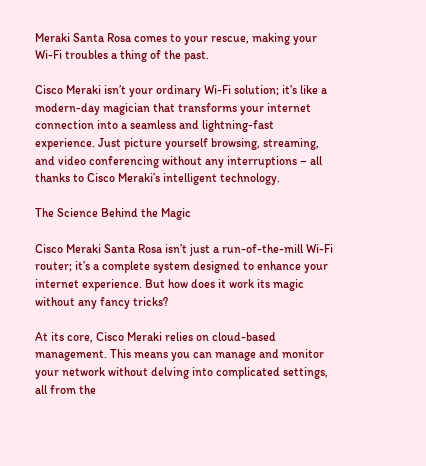Meraki Santa Rosa comes to your rescue, making your Wi-Fi troubles a thing of the past.

Cisco Meraki isn’t your ordinary Wi-Fi solution; it’s like a modern-day magician that transforms your internet connection into a seamless and lightning-fast experience. Just picture yourself browsing, streaming, and video conferencing without any interruptions – all thanks to Cisco Meraki’s intelligent technology.

The Science Behind the Magic

Cisco Meraki Santa Rosa isn’t just a run-of-the-mill Wi-Fi router; it’s a complete system designed to enhance your internet experience. But how does it work its magic without any fancy tricks?

At its core, Cisco Meraki relies on cloud-based management. This means you can manage and monitor your network without delving into complicated settings, all from the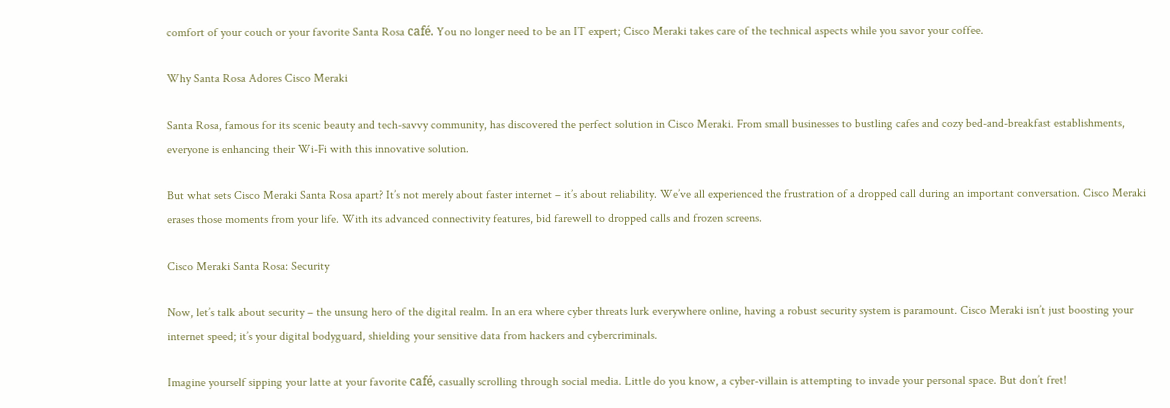comfort of your couch or your favorite Santa Rosa café. You no longer need to be an IT expert; Cisco Meraki takes care of the technical aspects while you savor your coffee.

Why Santa Rosa Adores Cisco Meraki

Santa Rosa, famous for its scenic beauty and tech-savvy community, has discovered the perfect solution in Cisco Meraki. From small businesses to bustling cafes and cozy bed-and-breakfast establishments, everyone is enhancing their Wi-Fi with this innovative solution.

But what sets Cisco Meraki Santa Rosa apart? It’s not merely about faster internet – it’s about reliability. We’ve all experienced the frustration of a dropped call during an important conversation. Cisco Meraki erases those moments from your life. With its advanced connectivity features, bid farewell to dropped calls and frozen screens.

Cisco Meraki Santa Rosa: Security

Now, let’s talk about security – the unsung hero of the digital realm. In an era where cyber threats lurk everywhere online, having a robust security system is paramount. Cisco Meraki isn’t just boosting your internet speed; it’s your digital bodyguard, shielding your sensitive data from hackers and cybercriminals.

Imagine yourself sipping your latte at your favorite café, casually scrolling through social media. Little do you know, a cyber-villain is attempting to invade your personal space. But don’t fret!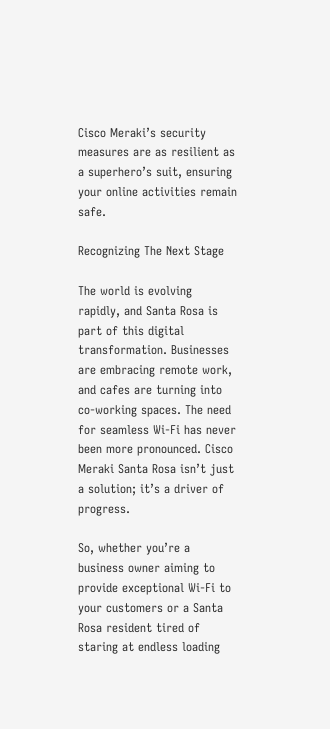Cisco Meraki’s security measures are as resilient as a superhero’s suit, ensuring your online activities remain safe.

Recognizing The Next Stage

The world is evolving rapidly, and Santa Rosa is part of this digital transformation. Businesses are embracing remote work, and cafes are turning into co-working spaces. The need for seamless Wi-Fi has never been more pronounced. Cisco Meraki Santa Rosa isn’t just a solution; it’s a driver of progress.

So, whether you’re a business owner aiming to provide exceptional Wi-Fi to your customers or a Santa Rosa resident tired of staring at endless loading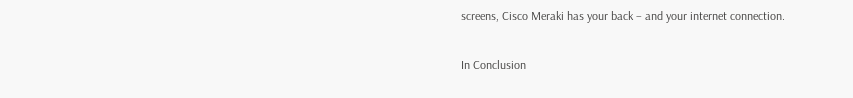screens, Cisco Meraki has your back – and your internet connection.

In Conclusion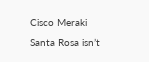Cisco Meraki Santa Rosa isn’t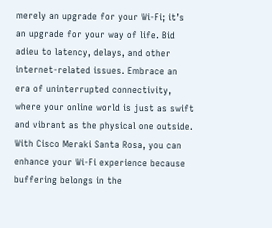merely an upgrade for your Wi-Fi; it’s an upgrade for your way of life. Bid adieu to latency, delays, and other internet-related issues. Embrace an era of uninterrupted connectivity, where your online world is just as swift and vibrant as the physical one outside. With Cisco Meraki Santa Rosa, you can enhance your Wi-Fi experience because buffering belongs in the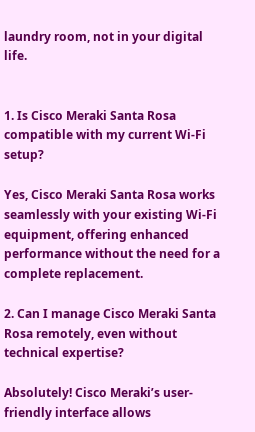laundry room, not in your digital life.


1. Is Cisco Meraki Santa Rosa compatible with my current Wi-Fi setup?

Yes, Cisco Meraki Santa Rosa works seamlessly with your existing Wi-Fi equipment, offering enhanced performance without the need for a complete replacement.

2. Can I manage Cisco Meraki Santa Rosa remotely, even without technical expertise?

Absolutely! Cisco Meraki’s user-friendly interface allows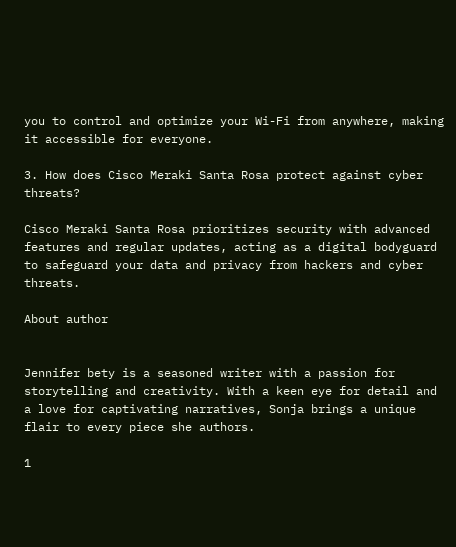you to control and optimize your Wi-Fi from anywhere, making it accessible for everyone.

3. How does Cisco Meraki Santa Rosa protect against cyber threats?

Cisco Meraki Santa Rosa prioritizes security with advanced features and regular updates, acting as a digital bodyguard to safeguard your data and privacy from hackers and cyber threats.

About author


Jennifer bety is a seasoned writer with a passion for storytelling and creativity. With a keen eye for detail and a love for captivating narratives, Sonja brings a unique flair to every piece she authors.

1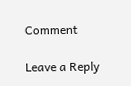Comment

Leave a Reply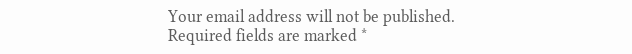Your email address will not be published. Required fields are marked *